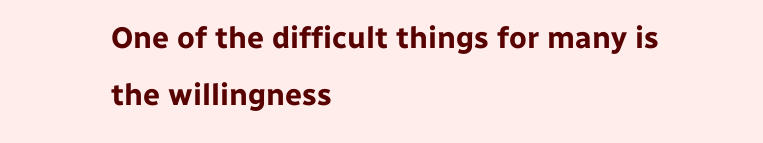One of the difficult things for many is the willingness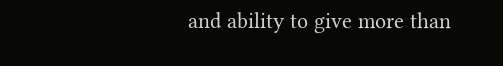and ability to give more than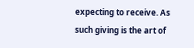expecting to receive. As such giving is the art of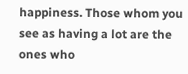happiness. Those whom you see as having a lot are the ones who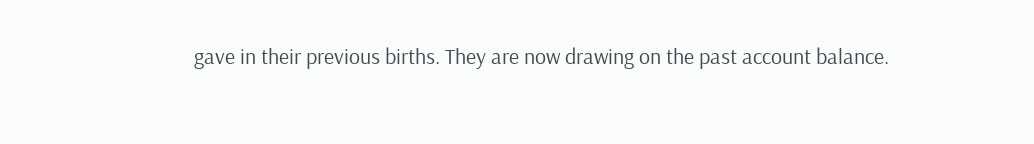gave in their previous births. They are now drawing on the past account balance.